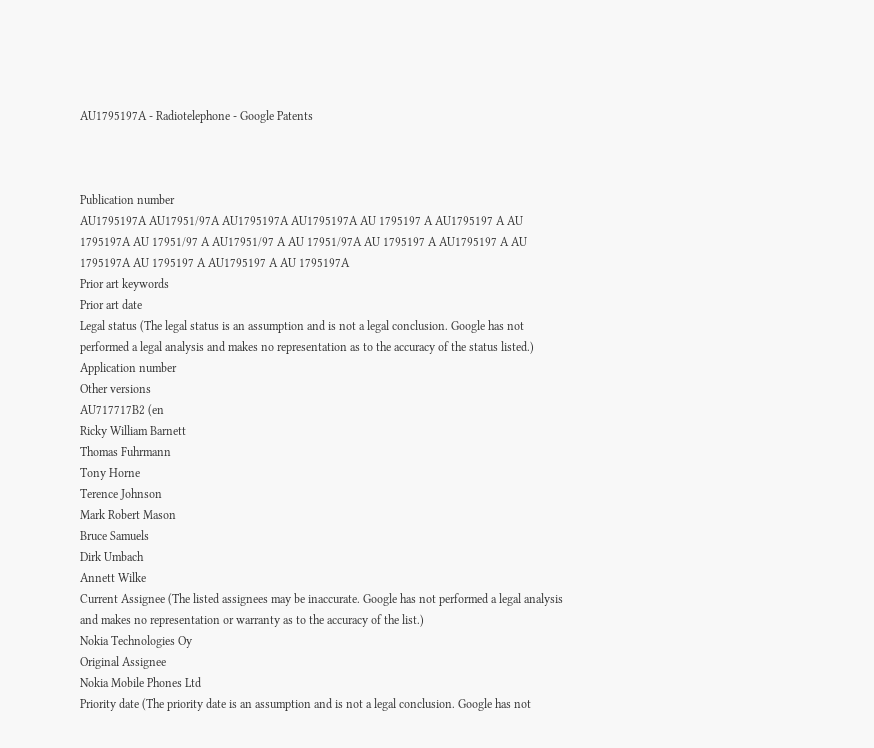AU1795197A - Radiotelephone - Google Patents



Publication number
AU1795197A AU17951/97A AU1795197A AU1795197A AU 1795197 A AU1795197 A AU 1795197A AU 17951/97 A AU17951/97 A AU 17951/97A AU 1795197 A AU1795197 A AU 1795197A AU 1795197 A AU1795197 A AU 1795197A
Prior art keywords
Prior art date
Legal status (The legal status is an assumption and is not a legal conclusion. Google has not performed a legal analysis and makes no representation as to the accuracy of the status listed.)
Application number
Other versions
AU717717B2 (en
Ricky William Barnett
Thomas Fuhrmann
Tony Horne
Terence Johnson
Mark Robert Mason
Bruce Samuels
Dirk Umbach
Annett Wilke
Current Assignee (The listed assignees may be inaccurate. Google has not performed a legal analysis and makes no representation or warranty as to the accuracy of the list.)
Nokia Technologies Oy
Original Assignee
Nokia Mobile Phones Ltd
Priority date (The priority date is an assumption and is not a legal conclusion. Google has not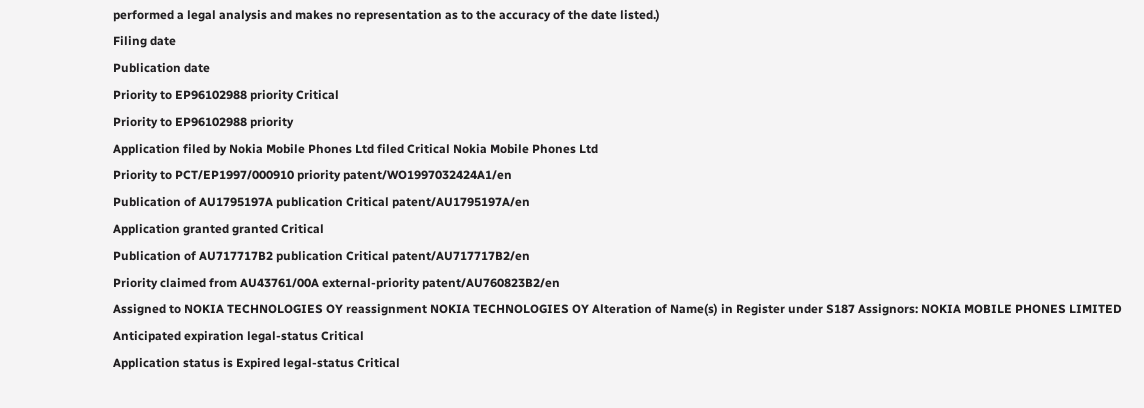performed a legal analysis and makes no representation as to the accuracy of the date listed.)
Filing date
Publication date
Priority to EP96102988 priority Critical
Priority to EP96102988 priority
Application filed by Nokia Mobile Phones Ltd filed Critical Nokia Mobile Phones Ltd
Priority to PCT/EP1997/000910 priority patent/WO1997032424A1/en
Publication of AU1795197A publication Critical patent/AU1795197A/en
Application granted granted Critical
Publication of AU717717B2 publication Critical patent/AU717717B2/en
Priority claimed from AU43761/00A external-priority patent/AU760823B2/en
Assigned to NOKIA TECHNOLOGIES OY reassignment NOKIA TECHNOLOGIES OY Alteration of Name(s) in Register under S187 Assignors: NOKIA MOBILE PHONES LIMITED
Anticipated expiration legal-status Critical
Application status is Expired legal-status Critical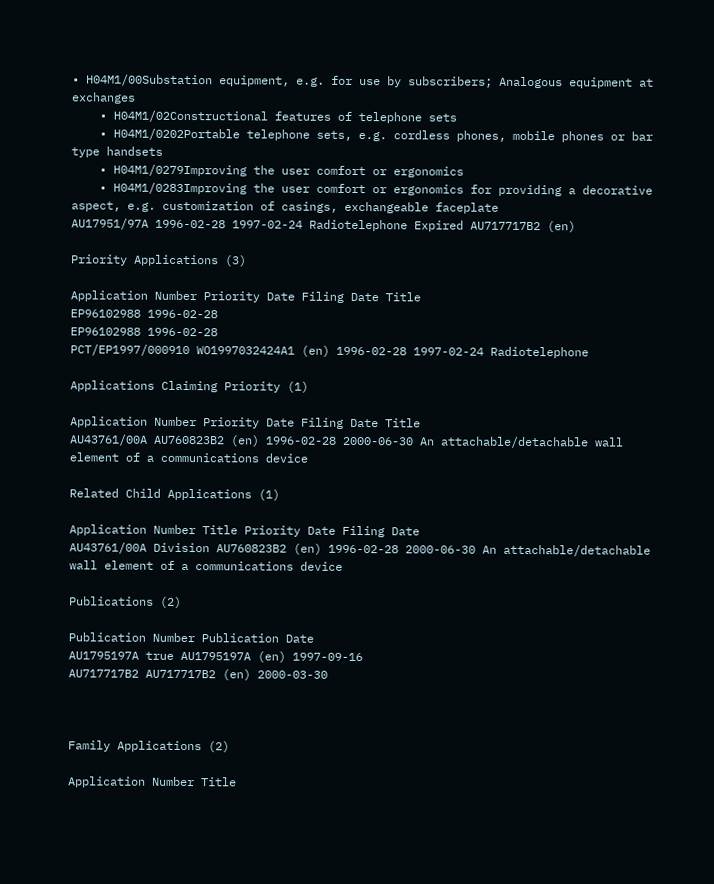• H04M1/00Substation equipment, e.g. for use by subscribers; Analogous equipment at exchanges
    • H04M1/02Constructional features of telephone sets
    • H04M1/0202Portable telephone sets, e.g. cordless phones, mobile phones or bar type handsets
    • H04M1/0279Improving the user comfort or ergonomics
    • H04M1/0283Improving the user comfort or ergonomics for providing a decorative aspect, e.g. customization of casings, exchangeable faceplate
AU17951/97A 1996-02-28 1997-02-24 Radiotelephone Expired AU717717B2 (en)

Priority Applications (3)

Application Number Priority Date Filing Date Title
EP96102988 1996-02-28
EP96102988 1996-02-28
PCT/EP1997/000910 WO1997032424A1 (en) 1996-02-28 1997-02-24 Radiotelephone

Applications Claiming Priority (1)

Application Number Priority Date Filing Date Title
AU43761/00A AU760823B2 (en) 1996-02-28 2000-06-30 An attachable/detachable wall element of a communications device

Related Child Applications (1)

Application Number Title Priority Date Filing Date
AU43761/00A Division AU760823B2 (en) 1996-02-28 2000-06-30 An attachable/detachable wall element of a communications device

Publications (2)

Publication Number Publication Date
AU1795197A true AU1795197A (en) 1997-09-16
AU717717B2 AU717717B2 (en) 2000-03-30



Family Applications (2)

Application Number Title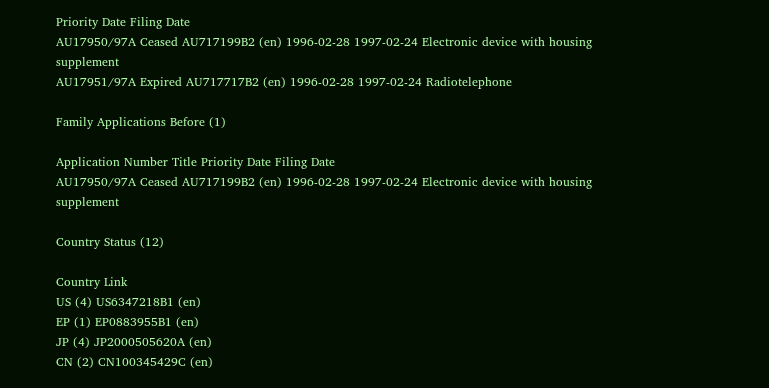Priority Date Filing Date
AU17950/97A Ceased AU717199B2 (en) 1996-02-28 1997-02-24 Electronic device with housing supplement
AU17951/97A Expired AU717717B2 (en) 1996-02-28 1997-02-24 Radiotelephone

Family Applications Before (1)

Application Number Title Priority Date Filing Date
AU17950/97A Ceased AU717199B2 (en) 1996-02-28 1997-02-24 Electronic device with housing supplement

Country Status (12)

Country Link
US (4) US6347218B1 (en)
EP (1) EP0883955B1 (en)
JP (4) JP2000505620A (en)
CN (2) CN100345429C (en)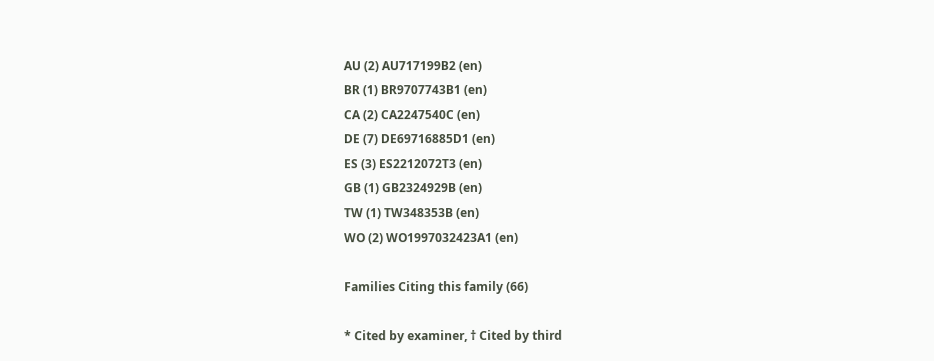AU (2) AU717199B2 (en)
BR (1) BR9707743B1 (en)
CA (2) CA2247540C (en)
DE (7) DE69716885D1 (en)
ES (3) ES2212072T3 (en)
GB (1) GB2324929B (en)
TW (1) TW348353B (en)
WO (2) WO1997032423A1 (en)

Families Citing this family (66)

* Cited by examiner, † Cited by third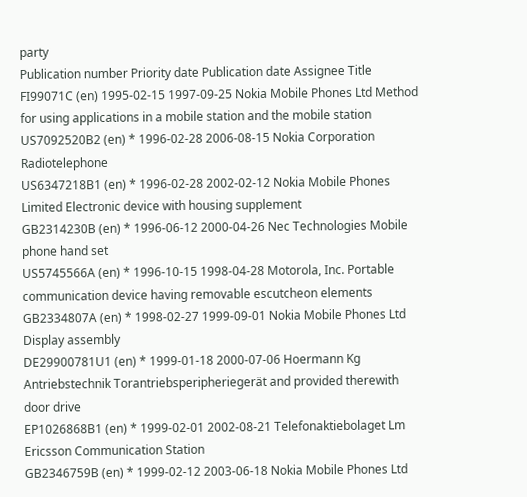party
Publication number Priority date Publication date Assignee Title
FI99071C (en) 1995-02-15 1997-09-25 Nokia Mobile Phones Ltd Method for using applications in a mobile station and the mobile station
US7092520B2 (en) * 1996-02-28 2006-08-15 Nokia Corporation Radiotelephone
US6347218B1 (en) * 1996-02-28 2002-02-12 Nokia Mobile Phones Limited Electronic device with housing supplement
GB2314230B (en) * 1996-06-12 2000-04-26 Nec Technologies Mobile phone hand set
US5745566A (en) * 1996-10-15 1998-04-28 Motorola, Inc. Portable communication device having removable escutcheon elements
GB2334807A (en) * 1998-02-27 1999-09-01 Nokia Mobile Phones Ltd Display assembly
DE29900781U1 (en) * 1999-01-18 2000-07-06 Hoermann Kg Antriebstechnik Torantriebsperipheriegerät and provided therewith door drive
EP1026868B1 (en) * 1999-02-01 2002-08-21 Telefonaktiebolaget Lm Ericsson Communication Station
GB2346759B (en) * 1999-02-12 2003-06-18 Nokia Mobile Phones Ltd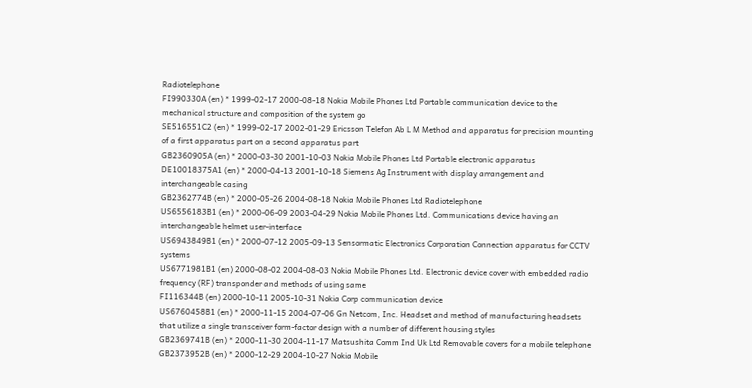Radiotelephone
FI990330A (en) * 1999-02-17 2000-08-18 Nokia Mobile Phones Ltd Portable communication device to the mechanical structure and composition of the system go
SE516551C2 (en) * 1999-02-17 2002-01-29 Ericsson Telefon Ab L M Method and apparatus for precision mounting of a first apparatus part on a second apparatus part
GB2360905A (en) * 2000-03-30 2001-10-03 Nokia Mobile Phones Ltd Portable electronic apparatus
DE10018375A1 (en) * 2000-04-13 2001-10-18 Siemens Ag Instrument with display arrangement and interchangeable casing
GB2362774B (en) * 2000-05-26 2004-08-18 Nokia Mobile Phones Ltd Radiotelephone
US6556183B1 (en) * 2000-06-09 2003-04-29 Nokia Mobile Phones Ltd. Communications device having an interchangeable helmet user-interface
US6943849B1 (en) * 2000-07-12 2005-09-13 Sensormatic Electronics Corporation Connection apparatus for CCTV systems
US6771981B1 (en) 2000-08-02 2004-08-03 Nokia Mobile Phones Ltd. Electronic device cover with embedded radio frequency (RF) transponder and methods of using same
FI116344B (en) 2000-10-11 2005-10-31 Nokia Corp communication device
US6760458B1 (en) * 2000-11-15 2004-07-06 Gn Netcom, Inc. Headset and method of manufacturing headsets that utilize a single transceiver form-factor design with a number of different housing styles
GB2369741B (en) * 2000-11-30 2004-11-17 Matsushita Comm Ind Uk Ltd Removable covers for a mobile telephone
GB2373952B (en) * 2000-12-29 2004-10-27 Nokia Mobile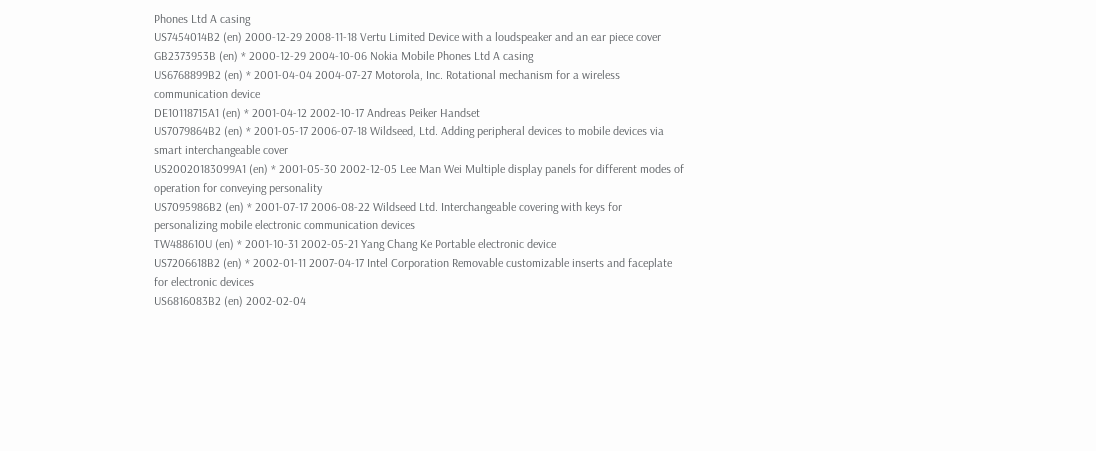Phones Ltd A casing
US7454014B2 (en) 2000-12-29 2008-11-18 Vertu Limited Device with a loudspeaker and an ear piece cover
GB2373953B (en) * 2000-12-29 2004-10-06 Nokia Mobile Phones Ltd A casing
US6768899B2 (en) * 2001-04-04 2004-07-27 Motorola, Inc. Rotational mechanism for a wireless communication device
DE10118715A1 (en) * 2001-04-12 2002-10-17 Andreas Peiker Handset
US7079864B2 (en) * 2001-05-17 2006-07-18 Wildseed, Ltd. Adding peripheral devices to mobile devices via smart interchangeable cover
US20020183099A1 (en) * 2001-05-30 2002-12-05 Lee Man Wei Multiple display panels for different modes of operation for conveying personality
US7095986B2 (en) * 2001-07-17 2006-08-22 Wildseed Ltd. Interchangeable covering with keys for personalizing mobile electronic communication devices
TW488610U (en) * 2001-10-31 2002-05-21 Yang Chang Ke Portable electronic device
US7206618B2 (en) * 2002-01-11 2007-04-17 Intel Corporation Removable customizable inserts and faceplate for electronic devices
US6816083B2 (en) 2002-02-04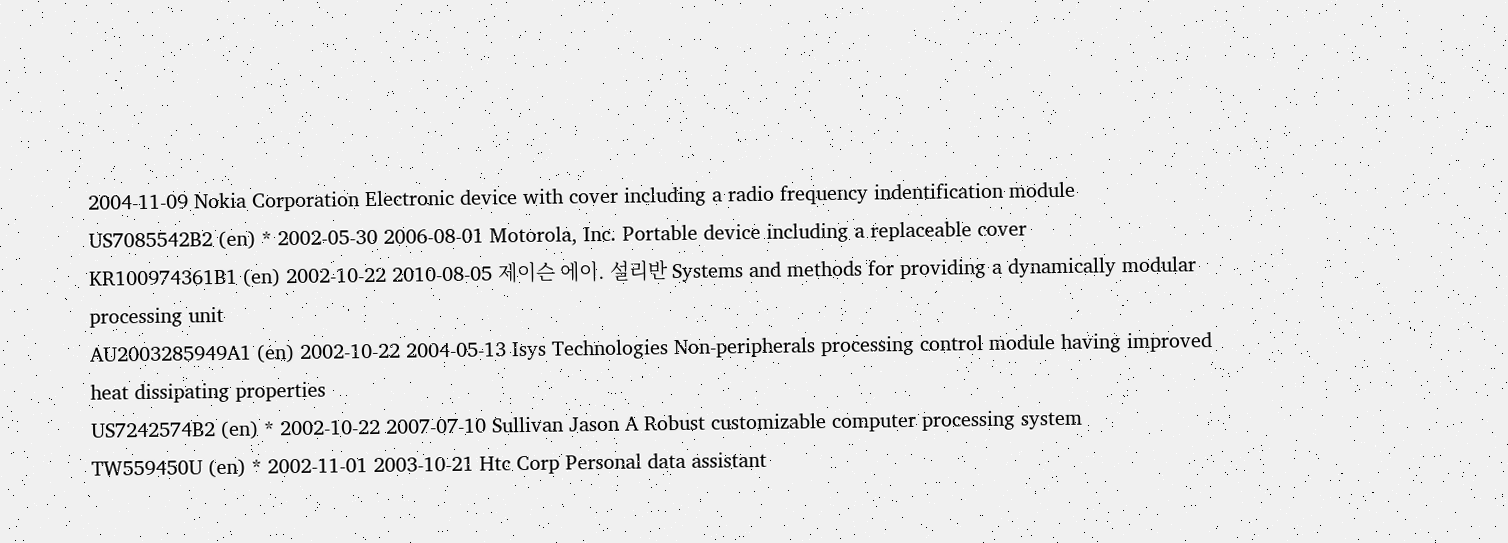2004-11-09 Nokia Corporation Electronic device with cover including a radio frequency indentification module
US7085542B2 (en) * 2002-05-30 2006-08-01 Motorola, Inc. Portable device including a replaceable cover
KR100974361B1 (en) 2002-10-22 2010-08-05 제이슨 에이. 설리반 Systems and methods for providing a dynamically modular processing unit
AU2003285949A1 (en) 2002-10-22 2004-05-13 Isys Technologies Non-peripherals processing control module having improved heat dissipating properties
US7242574B2 (en) * 2002-10-22 2007-07-10 Sullivan Jason A Robust customizable computer processing system
TW559450U (en) * 2002-11-01 2003-10-21 Htc Corp Personal data assistant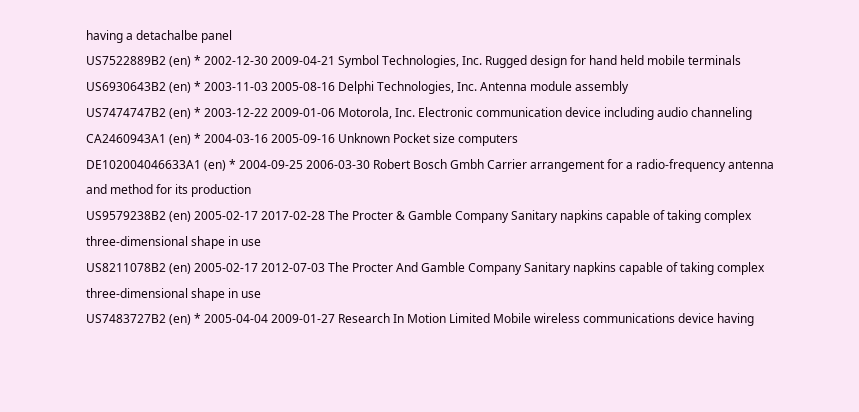having a detachalbe panel
US7522889B2 (en) * 2002-12-30 2009-04-21 Symbol Technologies, Inc. Rugged design for hand held mobile terminals
US6930643B2 (en) * 2003-11-03 2005-08-16 Delphi Technologies, Inc. Antenna module assembly
US7474747B2 (en) * 2003-12-22 2009-01-06 Motorola, Inc. Electronic communication device including audio channeling
CA2460943A1 (en) * 2004-03-16 2005-09-16 Unknown Pocket size computers
DE102004046633A1 (en) * 2004-09-25 2006-03-30 Robert Bosch Gmbh Carrier arrangement for a radio-frequency antenna and method for its production
US9579238B2 (en) 2005-02-17 2017-02-28 The Procter & Gamble Company Sanitary napkins capable of taking complex three-dimensional shape in use
US8211078B2 (en) 2005-02-17 2012-07-03 The Procter And Gamble Company Sanitary napkins capable of taking complex three-dimensional shape in use
US7483727B2 (en) * 2005-04-04 2009-01-27 Research In Motion Limited Mobile wireless communications device having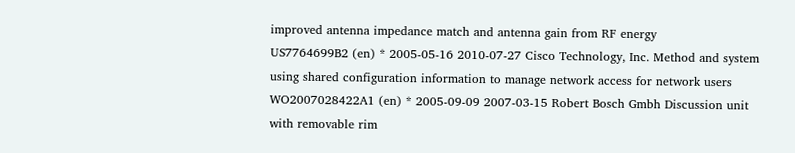improved antenna impedance match and antenna gain from RF energy
US7764699B2 (en) * 2005-05-16 2010-07-27 Cisco Technology, Inc. Method and system using shared configuration information to manage network access for network users
WO2007028422A1 (en) * 2005-09-09 2007-03-15 Robert Bosch Gmbh Discussion unit with removable rim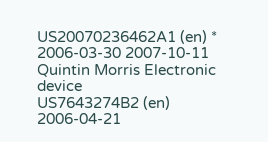US20070236462A1 (en) * 2006-03-30 2007-10-11 Quintin Morris Electronic device
US7643274B2 (en) 2006-04-21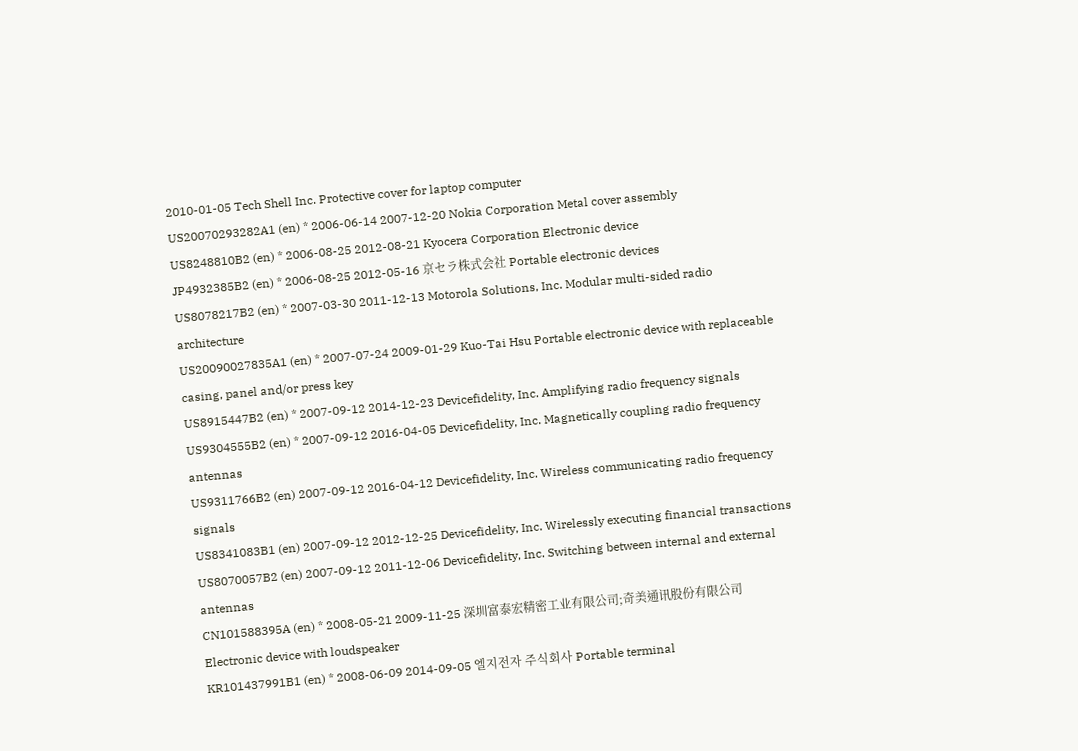2010-01-05 Tech Shell Inc. Protective cover for laptop computer
US20070293282A1 (en) * 2006-06-14 2007-12-20 Nokia Corporation Metal cover assembly
US8248810B2 (en) * 2006-08-25 2012-08-21 Kyocera Corporation Electronic device
JP4932385B2 (en) * 2006-08-25 2012-05-16 京セラ株式会社 Portable electronic devices
US8078217B2 (en) * 2007-03-30 2011-12-13 Motorola Solutions, Inc. Modular multi-sided radio architecture
US20090027835A1 (en) * 2007-07-24 2009-01-29 Kuo-Tai Hsu Portable electronic device with replaceable casing, panel and/or press key
US8915447B2 (en) * 2007-09-12 2014-12-23 Devicefidelity, Inc. Amplifying radio frequency signals
US9304555B2 (en) * 2007-09-12 2016-04-05 Devicefidelity, Inc. Magnetically coupling radio frequency antennas
US9311766B2 (en) 2007-09-12 2016-04-12 Devicefidelity, Inc. Wireless communicating radio frequency signals
US8341083B1 (en) 2007-09-12 2012-12-25 Devicefidelity, Inc. Wirelessly executing financial transactions
US8070057B2 (en) 2007-09-12 2011-12-06 Devicefidelity, Inc. Switching between internal and external antennas
CN101588395A (en) * 2008-05-21 2009-11-25 深圳富泰宏精密工业有限公司;奇美通讯股份有限公司 Electronic device with loudspeaker
KR101437991B1 (en) * 2008-06-09 2014-09-05 엘지전자 주식회사 Portable terminal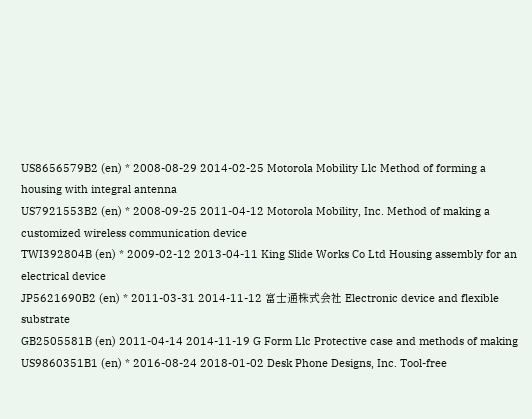US8656579B2 (en) * 2008-08-29 2014-02-25 Motorola Mobility Llc Method of forming a housing with integral antenna
US7921553B2 (en) * 2008-09-25 2011-04-12 Motorola Mobility, Inc. Method of making a customized wireless communication device
TWI392804B (en) * 2009-02-12 2013-04-11 King Slide Works Co Ltd Housing assembly for an electrical device
JP5621690B2 (en) * 2011-03-31 2014-11-12 富士通株式会社 Electronic device and flexible substrate
GB2505581B (en) 2011-04-14 2014-11-19 G Form Llc Protective case and methods of making
US9860351B1 (en) * 2016-08-24 2018-01-02 Desk Phone Designs, Inc. Tool-free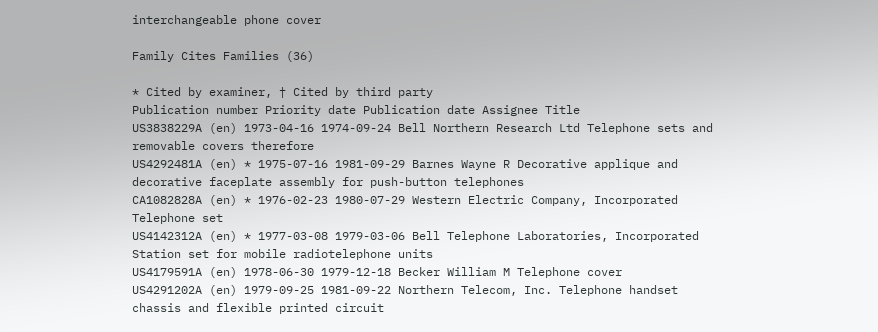interchangeable phone cover

Family Cites Families (36)

* Cited by examiner, † Cited by third party
Publication number Priority date Publication date Assignee Title
US3838229A (en) 1973-04-16 1974-09-24 Bell Northern Research Ltd Telephone sets and removable covers therefore
US4292481A (en) * 1975-07-16 1981-09-29 Barnes Wayne R Decorative applique and decorative faceplate assembly for push-button telephones
CA1082828A (en) * 1976-02-23 1980-07-29 Western Electric Company, Incorporated Telephone set
US4142312A (en) * 1977-03-08 1979-03-06 Bell Telephone Laboratories, Incorporated Station set for mobile radiotelephone units
US4179591A (en) 1978-06-30 1979-12-18 Becker William M Telephone cover
US4291202A (en) 1979-09-25 1981-09-22 Northern Telecom, Inc. Telephone handset chassis and flexible printed circuit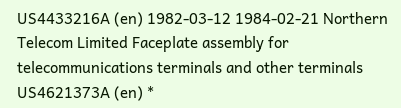US4433216A (en) 1982-03-12 1984-02-21 Northern Telecom Limited Faceplate assembly for telecommunications terminals and other terminals
US4621373A (en) *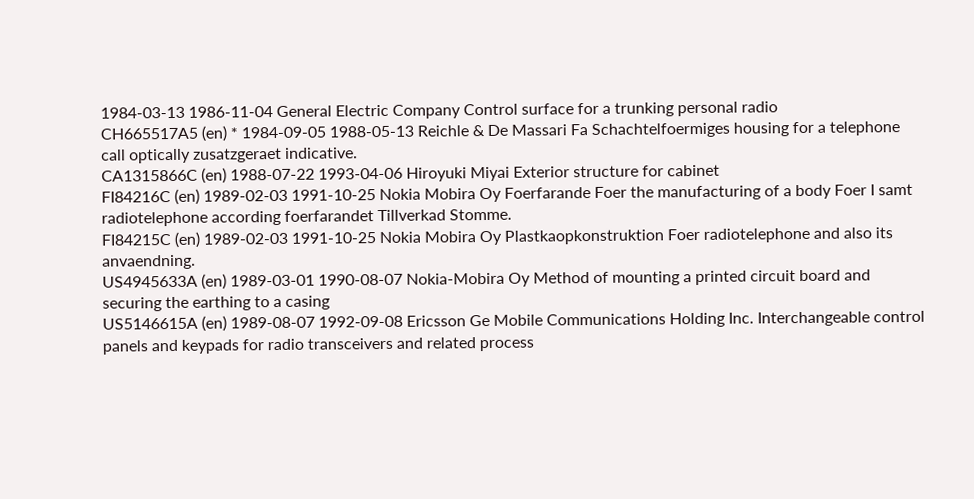1984-03-13 1986-11-04 General Electric Company Control surface for a trunking personal radio
CH665517A5 (en) * 1984-09-05 1988-05-13 Reichle & De Massari Fa Schachtelfoermiges housing for a telephone call optically zusatzgeraet indicative.
CA1315866C (en) 1988-07-22 1993-04-06 Hiroyuki Miyai Exterior structure for cabinet
FI84216C (en) 1989-02-03 1991-10-25 Nokia Mobira Oy Foerfarande Foer the manufacturing of a body Foer I samt radiotelephone according foerfarandet Tillverkad Stomme.
FI84215C (en) 1989-02-03 1991-10-25 Nokia Mobira Oy Plastkaopkonstruktion Foer radiotelephone and also its anvaendning.
US4945633A (en) 1989-03-01 1990-08-07 Nokia-Mobira Oy Method of mounting a printed circuit board and securing the earthing to a casing
US5146615A (en) 1989-08-07 1992-09-08 Ericsson Ge Mobile Communications Holding Inc. Interchangeable control panels and keypads for radio transceivers and related process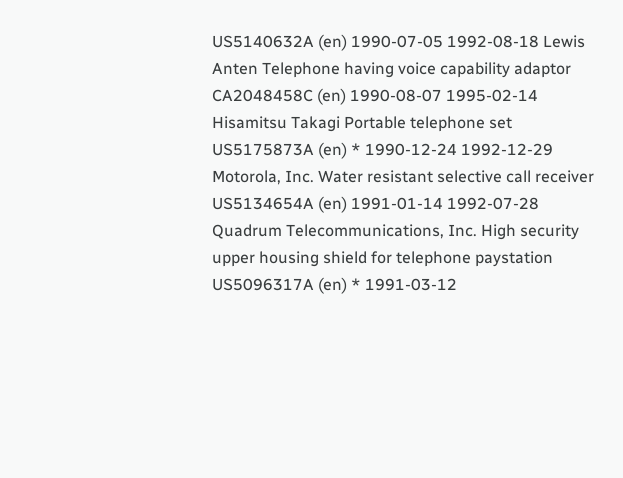US5140632A (en) 1990-07-05 1992-08-18 Lewis Anten Telephone having voice capability adaptor
CA2048458C (en) 1990-08-07 1995-02-14 Hisamitsu Takagi Portable telephone set
US5175873A (en) * 1990-12-24 1992-12-29 Motorola, Inc. Water resistant selective call receiver
US5134654A (en) 1991-01-14 1992-07-28 Quadrum Telecommunications, Inc. High security upper housing shield for telephone paystation
US5096317A (en) * 1991-03-12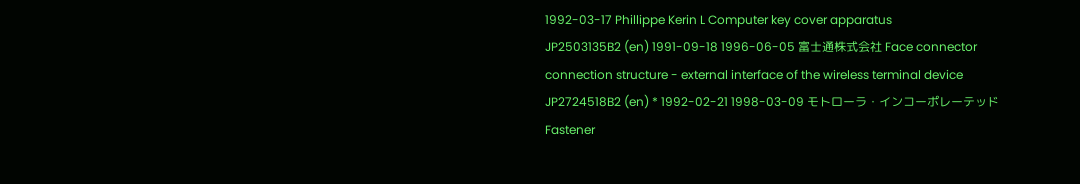1992-03-17 Phillippe Kerin L Computer key cover apparatus
JP2503135B2 (en) 1991-09-18 1996-06-05 富士通株式会社 Face connector connection structure - external interface of the wireless terminal device
JP2724518B2 (en) * 1992-02-21 1998-03-09 モトローラ・インコーポレーテッド Fastener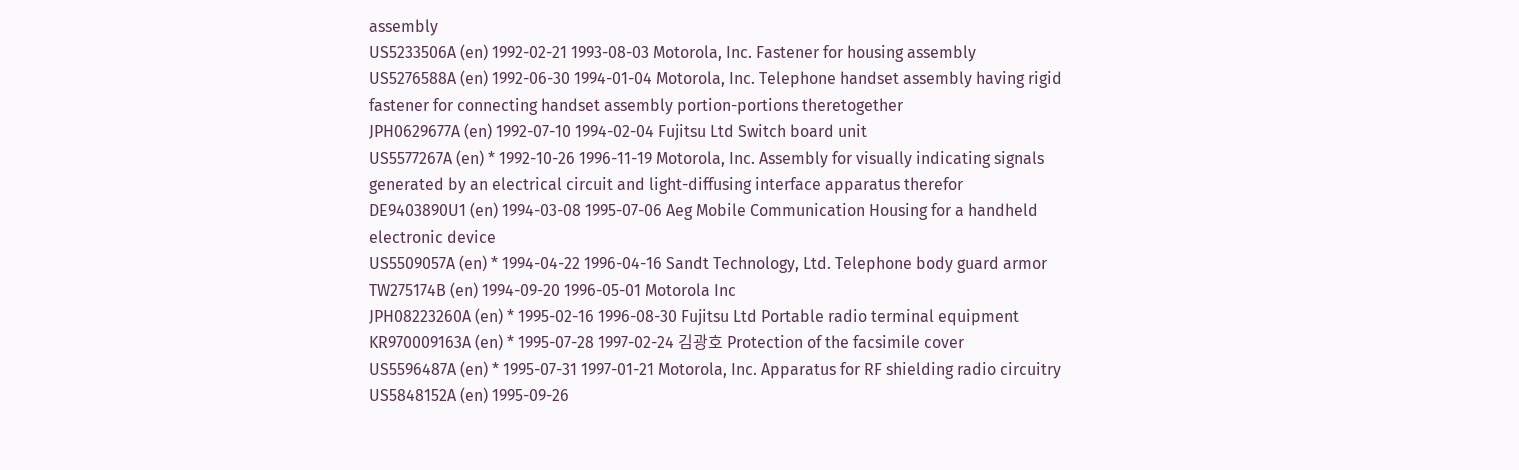assembly
US5233506A (en) 1992-02-21 1993-08-03 Motorola, Inc. Fastener for housing assembly
US5276588A (en) 1992-06-30 1994-01-04 Motorola, Inc. Telephone handset assembly having rigid fastener for connecting handset assembly portion-portions theretogether
JPH0629677A (en) 1992-07-10 1994-02-04 Fujitsu Ltd Switch board unit
US5577267A (en) * 1992-10-26 1996-11-19 Motorola, Inc. Assembly for visually indicating signals generated by an electrical circuit and light-diffusing interface apparatus therefor
DE9403890U1 (en) 1994-03-08 1995-07-06 Aeg Mobile Communication Housing for a handheld electronic device
US5509057A (en) * 1994-04-22 1996-04-16 Sandt Technology, Ltd. Telephone body guard armor
TW275174B (en) 1994-09-20 1996-05-01 Motorola Inc
JPH08223260A (en) * 1995-02-16 1996-08-30 Fujitsu Ltd Portable radio terminal equipment
KR970009163A (en) * 1995-07-28 1997-02-24 김광호 Protection of the facsimile cover
US5596487A (en) * 1995-07-31 1997-01-21 Motorola, Inc. Apparatus for RF shielding radio circuitry
US5848152A (en) 1995-09-26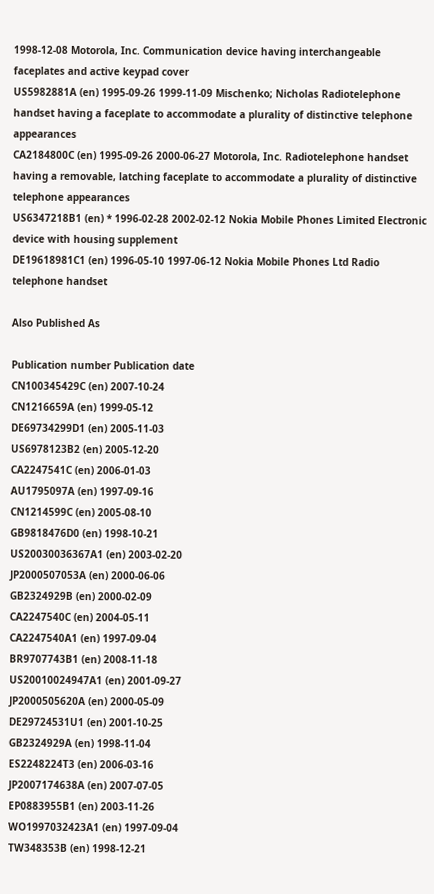1998-12-08 Motorola, Inc. Communication device having interchangeable faceplates and active keypad cover
US5982881A (en) 1995-09-26 1999-11-09 Mischenko; Nicholas Radiotelephone handset having a faceplate to accommodate a plurality of distinctive telephone appearances
CA2184800C (en) 1995-09-26 2000-06-27 Motorola, Inc. Radiotelephone handset having a removable, latching faceplate to accommodate a plurality of distinctive telephone appearances
US6347218B1 (en) * 1996-02-28 2002-02-12 Nokia Mobile Phones Limited Electronic device with housing supplement
DE19618981C1 (en) 1996-05-10 1997-06-12 Nokia Mobile Phones Ltd Radio telephone handset

Also Published As

Publication number Publication date
CN100345429C (en) 2007-10-24
CN1216659A (en) 1999-05-12
DE69734299D1 (en) 2005-11-03
US6978123B2 (en) 2005-12-20
CA2247541C (en) 2006-01-03
AU1795097A (en) 1997-09-16
CN1214599C (en) 2005-08-10
GB9818476D0 (en) 1998-10-21
US20030036367A1 (en) 2003-02-20
JP2000507053A (en) 2000-06-06
GB2324929B (en) 2000-02-09
CA2247540C (en) 2004-05-11
CA2247540A1 (en) 1997-09-04
BR9707743B1 (en) 2008-11-18
US20010024947A1 (en) 2001-09-27
JP2000505620A (en) 2000-05-09
DE29724531U1 (en) 2001-10-25
GB2324929A (en) 1998-11-04
ES2248224T3 (en) 2006-03-16
JP2007174638A (en) 2007-07-05
EP0883955B1 (en) 2003-11-26
WO1997032423A1 (en) 1997-09-04
TW348353B (en) 1998-12-21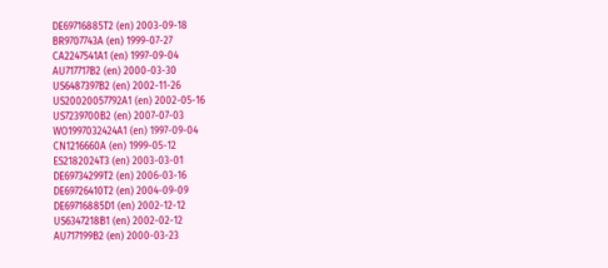DE69716885T2 (en) 2003-09-18
BR9707743A (en) 1999-07-27
CA2247541A1 (en) 1997-09-04
AU717717B2 (en) 2000-03-30
US6487397B2 (en) 2002-11-26
US20020057792A1 (en) 2002-05-16
US7239700B2 (en) 2007-07-03
WO1997032424A1 (en) 1997-09-04
CN1216660A (en) 1999-05-12
ES2182024T3 (en) 2003-03-01
DE69734299T2 (en) 2006-03-16
DE69726410T2 (en) 2004-09-09
DE69716885D1 (en) 2002-12-12
US6347218B1 (en) 2002-02-12
AU717199B2 (en) 2000-03-23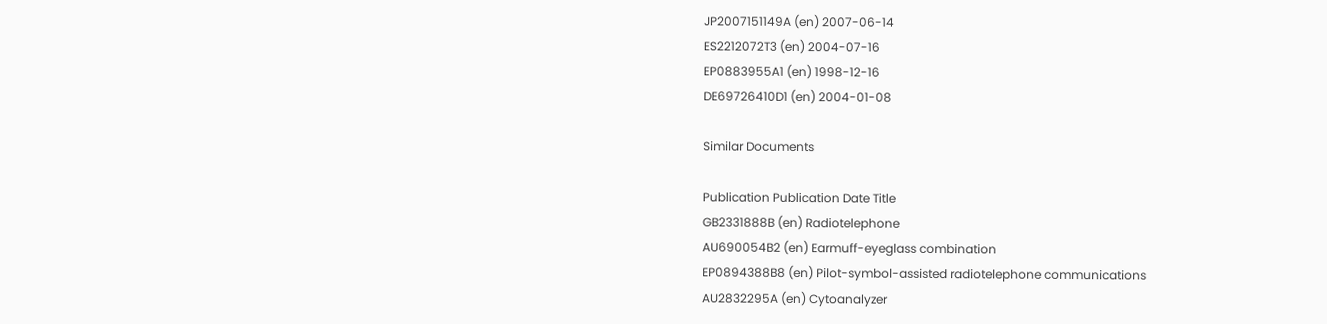JP2007151149A (en) 2007-06-14
ES2212072T3 (en) 2004-07-16
EP0883955A1 (en) 1998-12-16
DE69726410D1 (en) 2004-01-08

Similar Documents

Publication Publication Date Title
GB2331888B (en) Radiotelephone
AU690054B2 (en) Earmuff-eyeglass combination
EP0894388B8 (en) Pilot-symbol-assisted radiotelephone communications
AU2832295A (en) Cytoanalyzer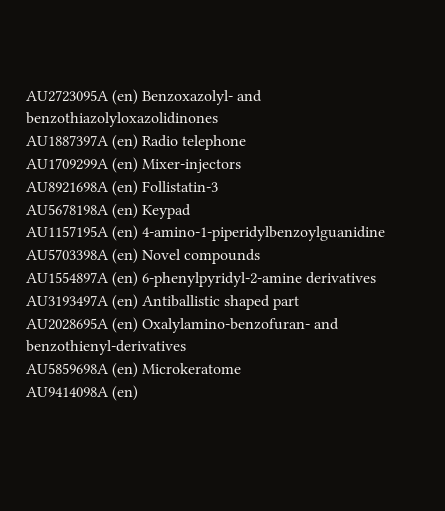AU2723095A (en) Benzoxazolyl- and benzothiazolyloxazolidinones
AU1887397A (en) Radio telephone
AU1709299A (en) Mixer-injectors
AU8921698A (en) Follistatin-3
AU5678198A (en) Keypad
AU1157195A (en) 4-amino-1-piperidylbenzoylguanidine
AU5703398A (en) Novel compounds
AU1554897A (en) 6-phenylpyridyl-2-amine derivatives
AU3193497A (en) Antiballistic shaped part
AU2028695A (en) Oxalylamino-benzofuran- and benzothienyl-derivatives
AU5859698A (en) Microkeratome
AU9414098A (en)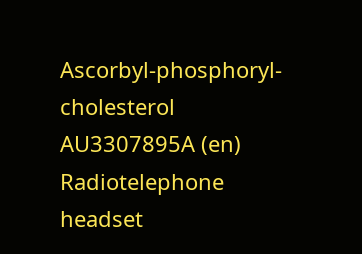Ascorbyl-phosphoryl-cholesterol
AU3307895A (en) Radiotelephone headset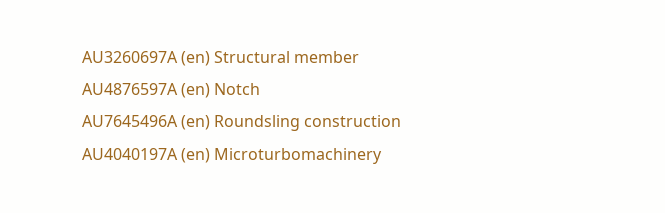AU3260697A (en) Structural member
AU4876597A (en) Notch
AU7645496A (en) Roundsling construction
AU4040197A (en) Microturbomachinery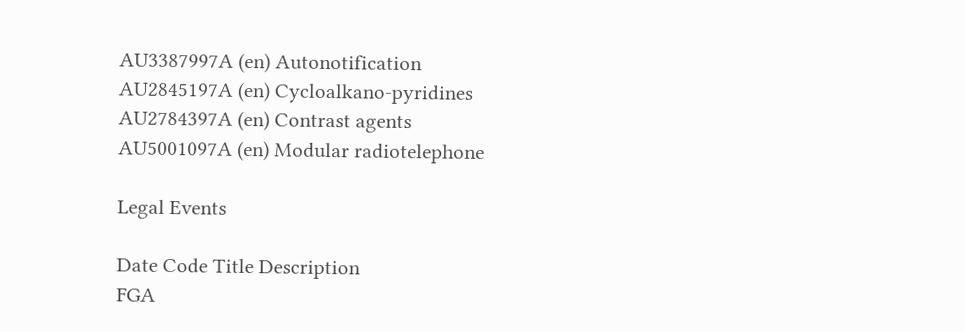AU3387997A (en) Autonotification
AU2845197A (en) Cycloalkano-pyridines
AU2784397A (en) Contrast agents
AU5001097A (en) Modular radiotelephone

Legal Events

Date Code Title Description
FGA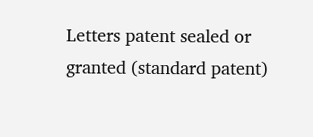Letters patent sealed or granted (standard patent)